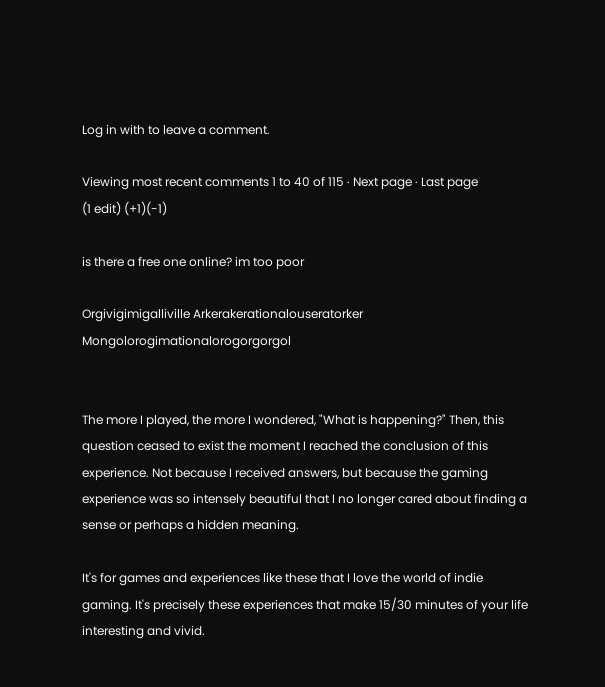Log in with to leave a comment.

Viewing most recent comments 1 to 40 of 115 · Next page · Last page
(1 edit) (+1)(-1)

is there a free one online? im too poor

Orgivigimigalliville Arkerakerationalouseratorker Mongolorogimationalorogorgorgol


The more I played, the more I wondered, "What is happening?" Then, this question ceased to exist the moment I reached the conclusion of this experience. Not because I received answers, but because the gaming experience was so intensely beautiful that I no longer cared about finding a sense or perhaps a hidden meaning.

It's for games and experiences like these that I love the world of indie gaming. It's precisely these experiences that make 15/30 minutes of your life interesting and vivid.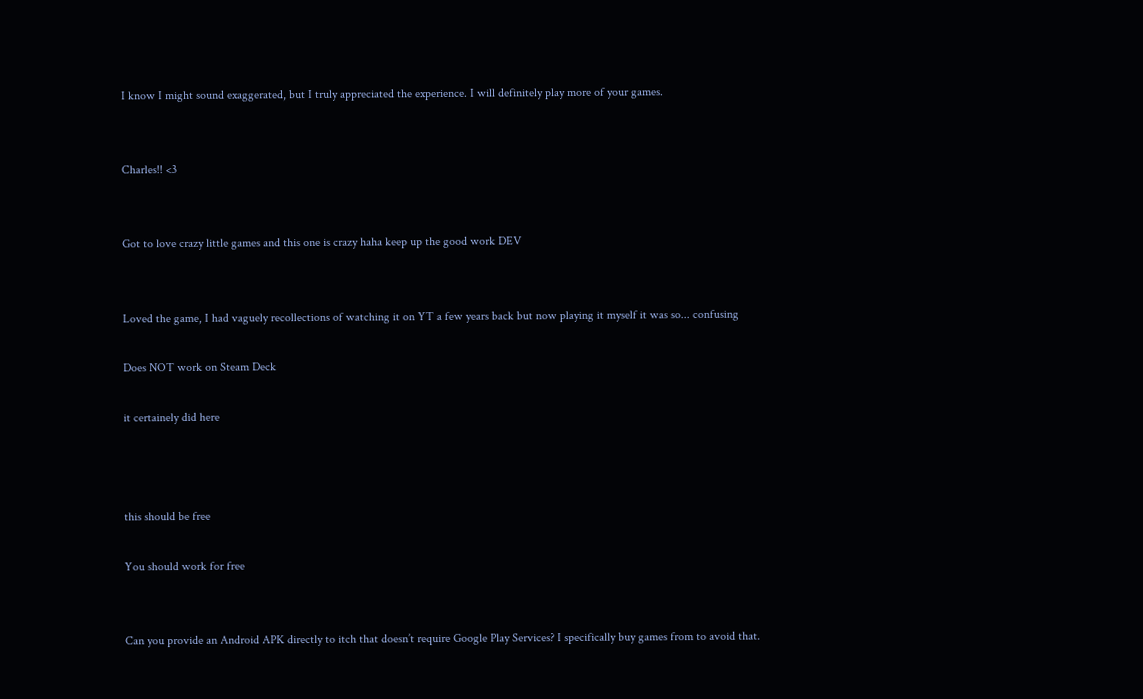I know I might sound exaggerated, but I truly appreciated the experience. I will definitely play more of your games.


Charles!! <3


Got to love crazy little games and this one is crazy haha keep up the good work DEV


Loved the game, I had vaguely recollections of watching it on YT a few years back but now playing it myself it was so... confusing

Does NOT work on Steam Deck

it certainely did here



this should be free

You should work for free


Can you provide an Android APK directly to itch that doesn’t require Google Play Services? I specifically buy games from to avoid that.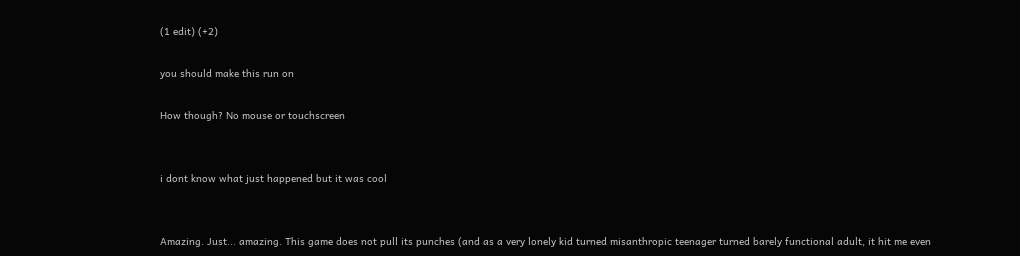(1 edit) (+2)

you should make this run on

How though? No mouse or touchscreen


i dont know what just happened but it was cool


Amazing. Just... amazing. This game does not pull its punches (and as a very lonely kid turned misanthropic teenager turned barely functional adult, it hit me even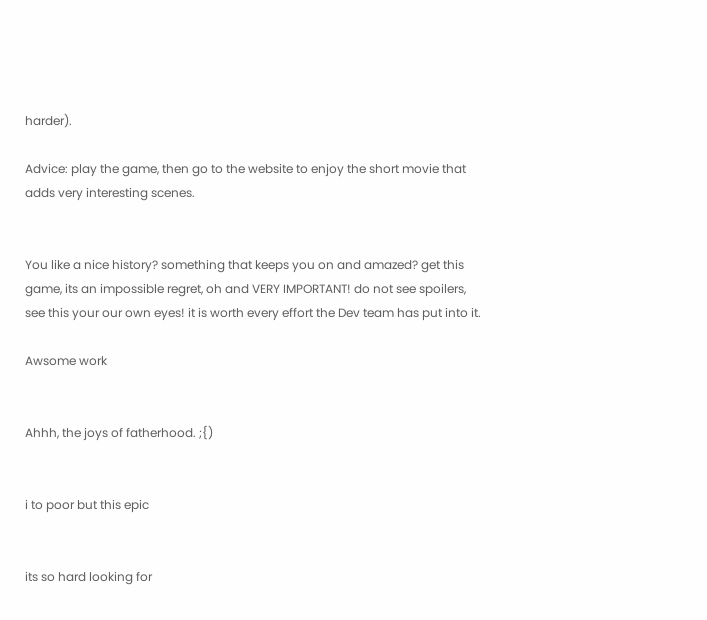harder).

Advice: play the game, then go to the website to enjoy the short movie that adds very interesting scenes.


You like a nice history? something that keeps you on and amazed? get this game, its an impossible regret, oh and VERY IMPORTANT! do not see spoilers, see this your our own eyes! it is worth every effort the Dev team has put into it.

Awsome work


Ahhh, the joys of fatherhood. ;{)


i to poor but this epic


its so hard looking for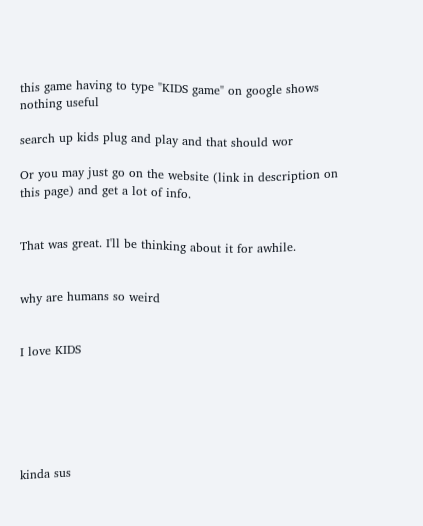this game having to type "KIDS game" on google shows nothing useful

search up kids plug and play and that should wor

Or you may just go on the website (link in description on this page) and get a lot of info.


That was great. I'll be thinking about it for awhile.


why are humans so weird


I love KIDS






kinda sus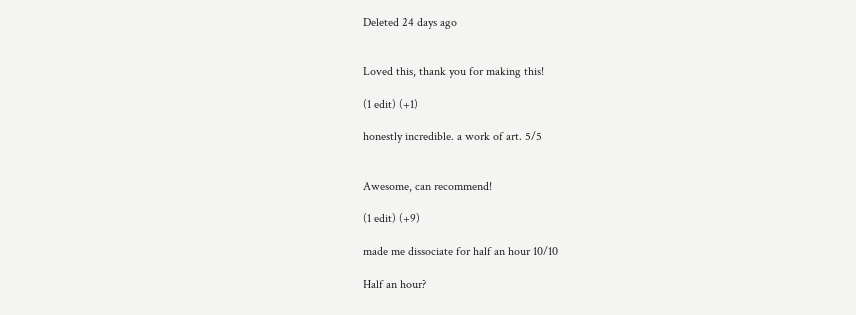Deleted 24 days ago


Loved this, thank you for making this!

(1 edit) (+1)

honestly incredible. a work of art. 5/5


Awesome, can recommend!

(1 edit) (+9)

made me dissociate for half an hour 10/10

Half an hour?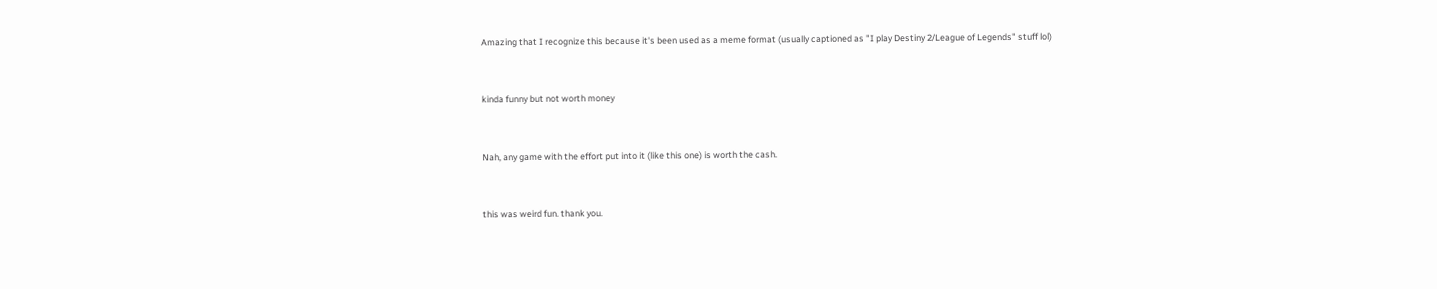Amazing that I recognize this because it's been used as a meme format (usually captioned as "I play Destiny 2/League of Legends" stuff lol)


kinda funny but not worth money


Nah, any game with the effort put into it (like this one) is worth the cash.


this was weird fun. thank you.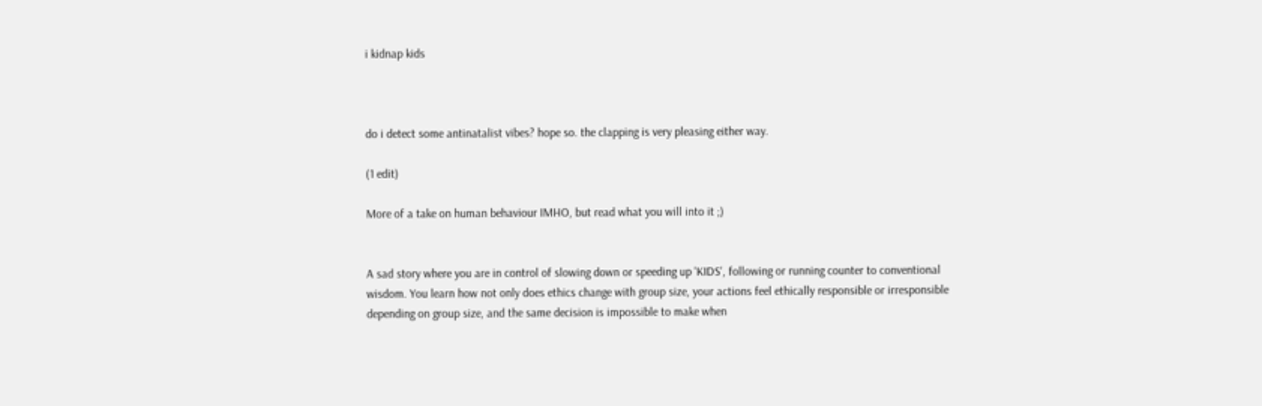i kidnap kids



do i detect some antinatalist vibes? hope so. the clapping is very pleasing either way.

(1 edit)

More of a take on human behaviour IMHO, but read what you will into it ;)


A sad story where you are in control of slowing down or speeding up 'KIDS', following or running counter to conventional wisdom. You learn how not only does ethics change with group size, your actions feel ethically responsible or irresponsible depending on group size, and the same decision is impossible to make when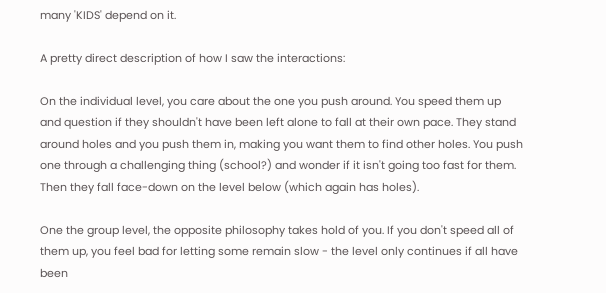many 'KIDS' depend on it.

A pretty direct description of how I saw the interactions:

On the individual level, you care about the one you push around. You speed them up and question if they shouldn't have been left alone to fall at their own pace. They stand around holes and you push them in, making you want them to find other holes. You push one through a challenging thing (school?) and wonder if it isn't going too fast for them. Then they fall face-down on the level below (which again has holes).

One the group level, the opposite philosophy takes hold of you. If you don't speed all of them up, you feel bad for letting some remain slow - the level only continues if all have been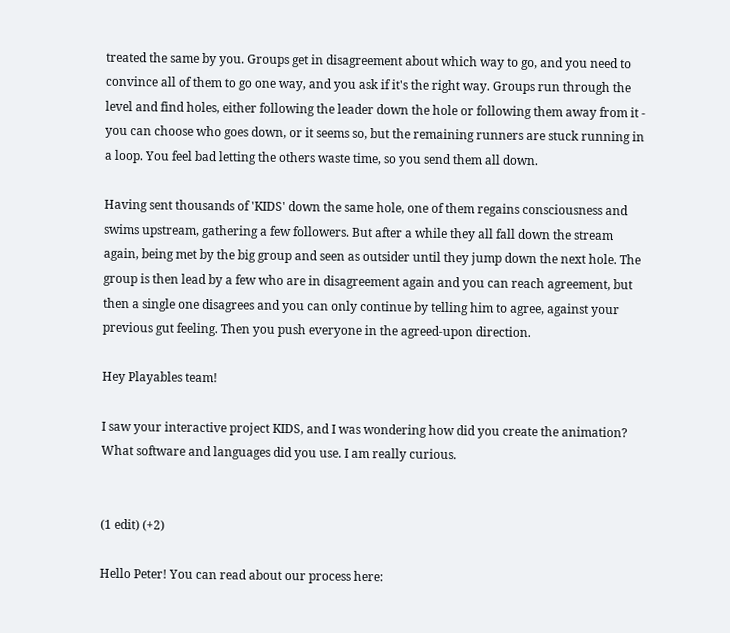treated the same by you. Groups get in disagreement about which way to go, and you need to convince all of them to go one way, and you ask if it's the right way. Groups run through the level and find holes, either following the leader down the hole or following them away from it - you can choose who goes down, or it seems so, but the remaining runners are stuck running in a loop. You feel bad letting the others waste time, so you send them all down.

Having sent thousands of 'KIDS' down the same hole, one of them regains consciousness and swims upstream, gathering a few followers. But after a while they all fall down the stream again, being met by the big group and seen as outsider until they jump down the next hole. The group is then lead by a few who are in disagreement again and you can reach agreement, but then a single one disagrees and you can only continue by telling him to agree, against your previous gut feeling. Then you push everyone in the agreed-upon direction.

Hey Playables team!

I saw your interactive project KIDS, and I was wondering how did you create the animation? What software and languages did you use. I am really curious.


(1 edit) (+2)

Hello Peter! You can read about our process here: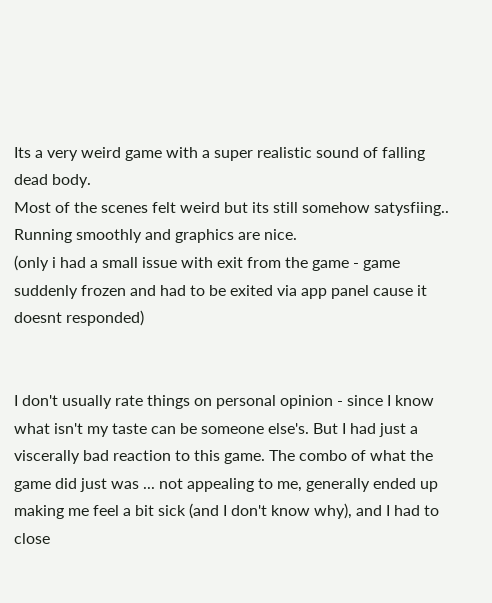Its a very weird game with a super realistic sound of falling dead body.
Most of the scenes felt weird but its still somehow satysfiing..
Running smoothly and graphics are nice.
(only i had a small issue with exit from the game - game suddenly frozen and had to be exited via app panel cause it doesnt responded)


I don't usually rate things on personal opinion - since I know what isn't my taste can be someone else's. But I had just a viscerally bad reaction to this game. The combo of what the game did just was ... not appealing to me, generally ended up making me feel a bit sick (and I don't know why), and I had to close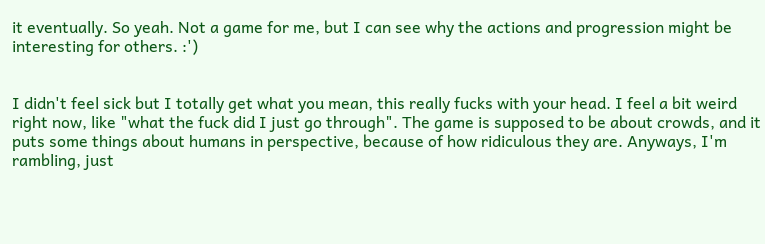it eventually. So yeah. Not a game for me, but I can see why the actions and progression might be interesting for others. :')


I didn't feel sick but I totally get what you mean, this really fucks with your head. I feel a bit weird right now, like "what the fuck did I just go through". The game is supposed to be about crowds, and it puts some things about humans in perspective, because of how ridiculous they are. Anyways, I'm rambling, just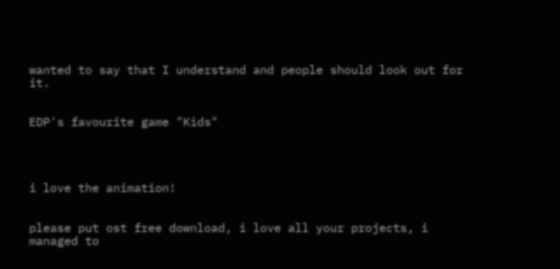wanted to say that I understand and people should look out for it.


EDP's favourite game "Kids"




i love the animation!


please put ost free download, i love all your projects, i managed to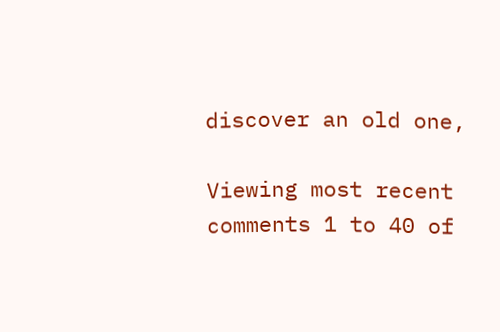discover an old one,

Viewing most recent comments 1 to 40 of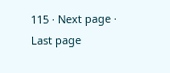115 · Next page · Last page